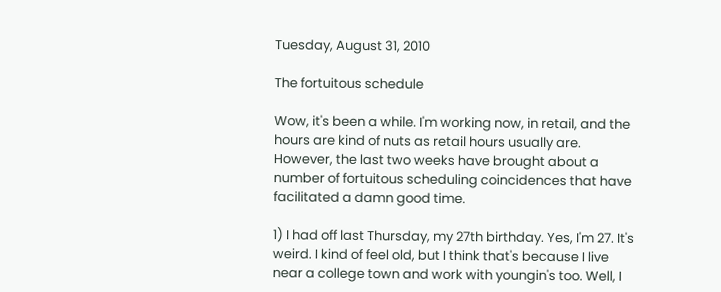Tuesday, August 31, 2010

The fortuitous schedule

Wow, it's been a while. I'm working now, in retail, and the hours are kind of nuts as retail hours usually are. However, the last two weeks have brought about a number of fortuitous scheduling coincidences that have facilitated a damn good time.

1) I had off last Thursday, my 27th birthday. Yes, I'm 27. It's weird. I kind of feel old, but I think that's because I live near a college town and work with youngin's too. Well, I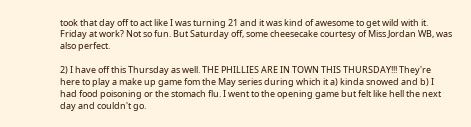took that day off to act like I was turning 21 and it was kind of awesome to get wild with it. Friday at work? Not so fun. But Saturday off, some cheesecake courtesy of Miss Jordan WB, was also perfect.

2) I have off this Thursday as well. THE PHILLIES ARE IN TOWN THIS THURSDAY!!! They're here to play a make up game fom the May series during which it a) kinda snowed and b) I had food poisoning or the stomach flu. I went to the opening game but felt like hell the next day and couldn't go.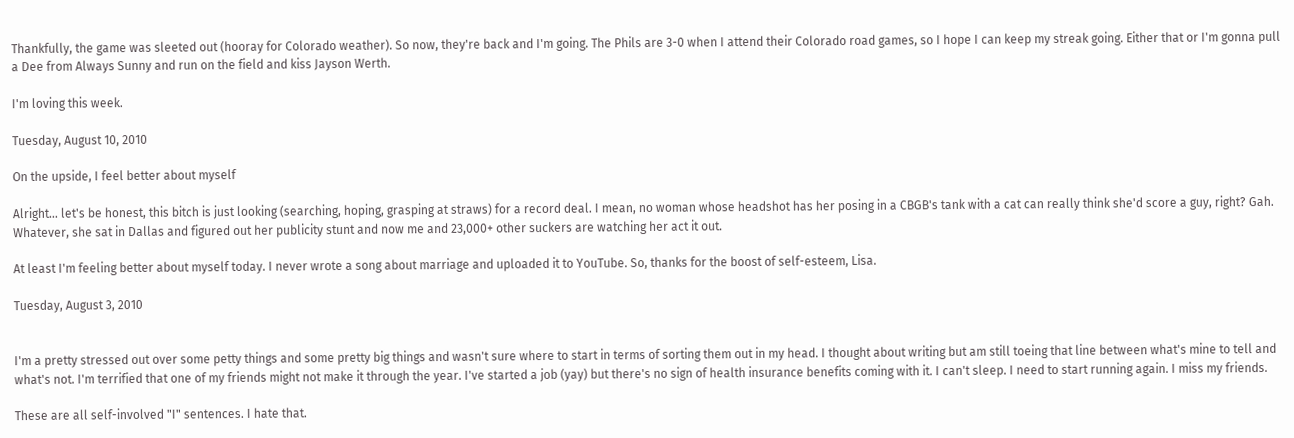Thankfully, the game was sleeted out (hooray for Colorado weather). So now, they're back and I'm going. The Phils are 3-0 when I attend their Colorado road games, so I hope I can keep my streak going. Either that or I'm gonna pull a Dee from Always Sunny and run on the field and kiss Jayson Werth.

I'm loving this week.

Tuesday, August 10, 2010

On the upside, I feel better about myself

Alright... let's be honest, this bitch is just looking (searching, hoping, grasping at straws) for a record deal. I mean, no woman whose headshot has her posing in a CBGB's tank with a cat can really think she'd score a guy, right? Gah. Whatever, she sat in Dallas and figured out her publicity stunt and now me and 23,000+ other suckers are watching her act it out.

At least I'm feeling better about myself today. I never wrote a song about marriage and uploaded it to YouTube. So, thanks for the boost of self-esteem, Lisa.

Tuesday, August 3, 2010


I'm a pretty stressed out over some petty things and some pretty big things and wasn't sure where to start in terms of sorting them out in my head. I thought about writing but am still toeing that line between what's mine to tell and what's not. I'm terrified that one of my friends might not make it through the year. I've started a job (yay) but there's no sign of health insurance benefits coming with it. I can't sleep. I need to start running again. I miss my friends.

These are all self-involved "I" sentences. I hate that.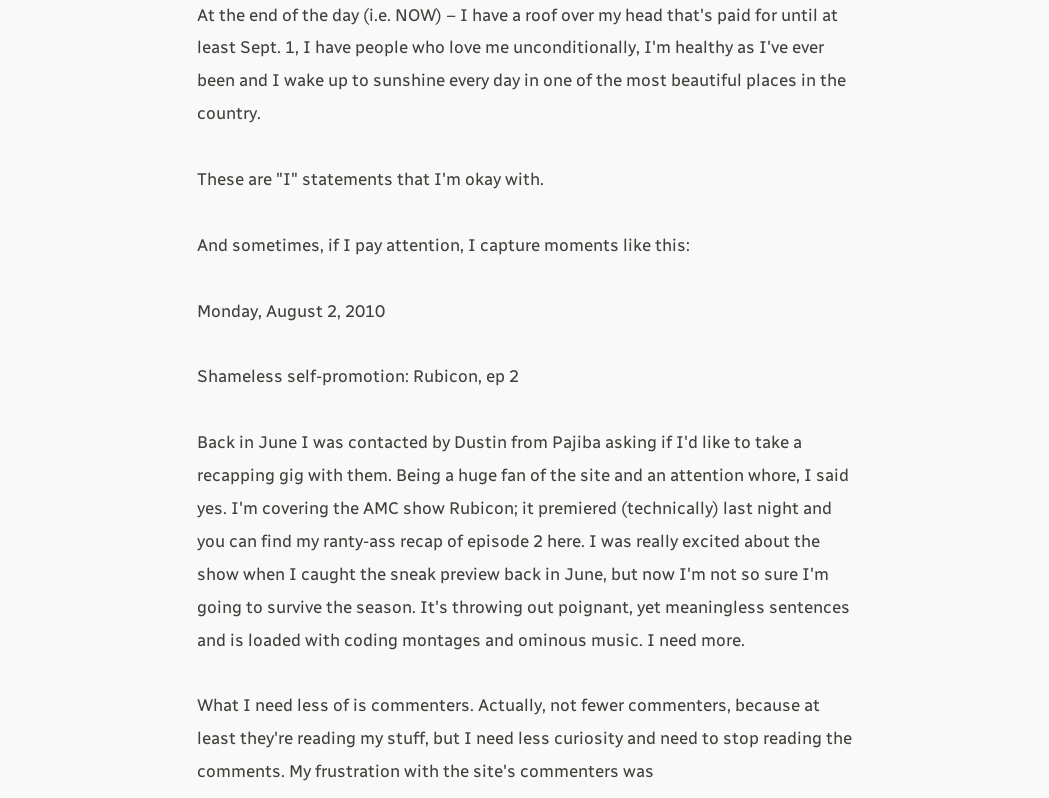At the end of the day (i.e. NOW) – I have a roof over my head that's paid for until at least Sept. 1, I have people who love me unconditionally, I'm healthy as I've ever been and I wake up to sunshine every day in one of the most beautiful places in the country.

These are "I" statements that I'm okay with.

And sometimes, if I pay attention, I capture moments like this:

Monday, August 2, 2010

Shameless self-promotion: Rubicon, ep 2

Back in June I was contacted by Dustin from Pajiba asking if I'd like to take a recapping gig with them. Being a huge fan of the site and an attention whore, I said yes. I'm covering the AMC show Rubicon; it premiered (technically) last night and you can find my ranty-ass recap of episode 2 here. I was really excited about the show when I caught the sneak preview back in June, but now I'm not so sure I'm going to survive the season. It's throwing out poignant, yet meaningless sentences and is loaded with coding montages and ominous music. I need more.

What I need less of is commenters. Actually, not fewer commenters, because at least they're reading my stuff, but I need less curiosity and need to stop reading the comments. My frustration with the site's commenters was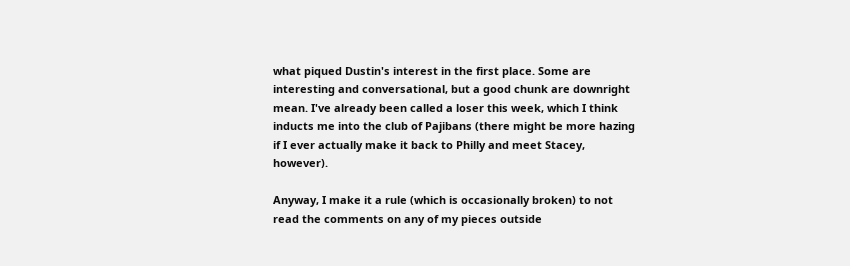what piqued Dustin's interest in the first place. Some are interesting and conversational, but a good chunk are downright mean. I've already been called a loser this week, which I think inducts me into the club of Pajibans (there might be more hazing if I ever actually make it back to Philly and meet Stacey, however).

Anyway, I make it a rule (which is occasionally broken) to not read the comments on any of my pieces outside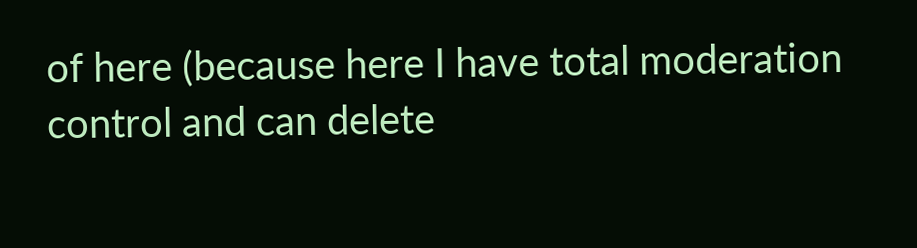of here (because here I have total moderation control and can delete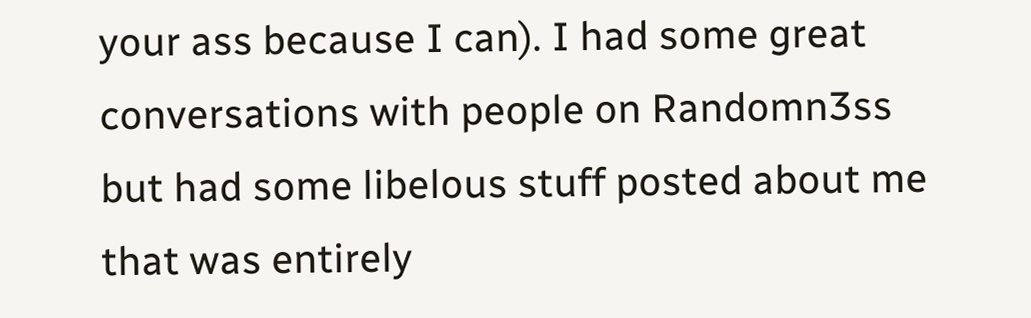your ass because I can). I had some great conversations with people on Randomn3ss but had some libelous stuff posted about me that was entirely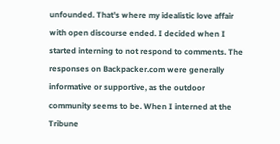unfounded. That's where my idealistic love affair with open discourse ended. I decided when I started interning to not respond to comments. The responses on Backpacker.com were generally informative or supportive, as the outdoor community seems to be. When I interned at the Tribune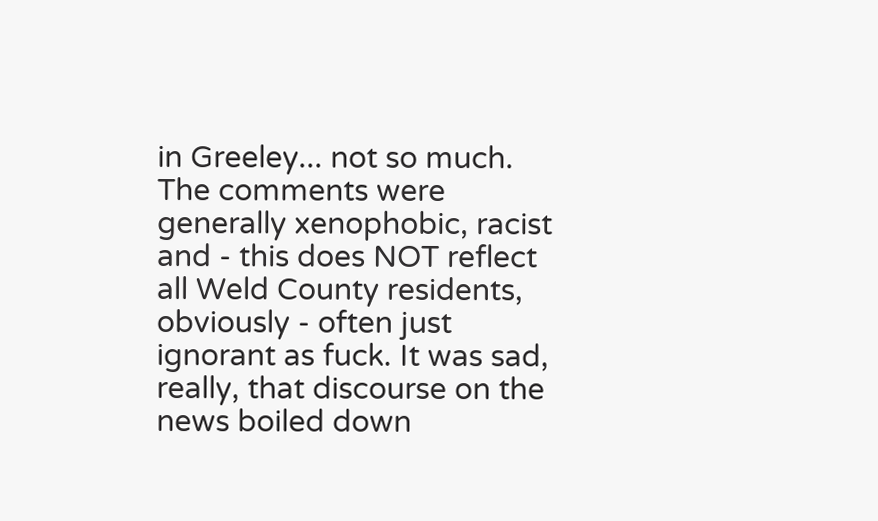in Greeley... not so much. The comments were generally xenophobic, racist and - this does NOT reflect all Weld County residents, obviously - often just ignorant as fuck. It was sad, really, that discourse on the news boiled down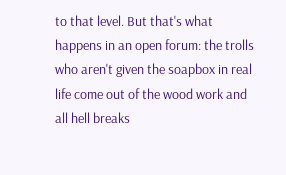to that level. But that's what happens in an open forum: the trolls who aren't given the soapbox in real life come out of the wood work and all hell breaks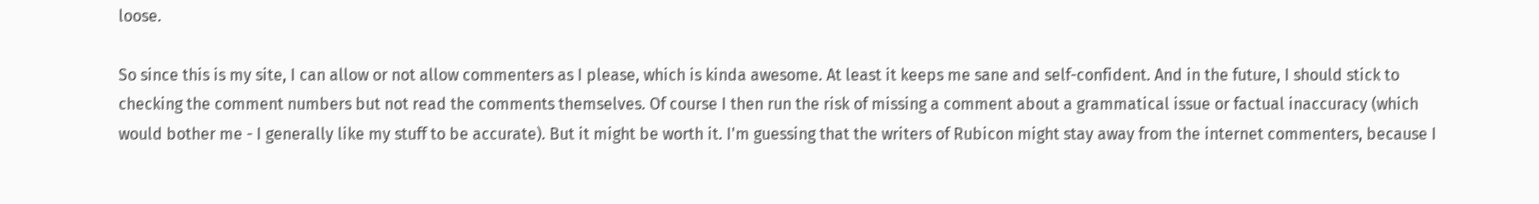loose.

So since this is my site, I can allow or not allow commenters as I please, which is kinda awesome. At least it keeps me sane and self-confident. And in the future, I should stick to checking the comment numbers but not read the comments themselves. Of course I then run the risk of missing a comment about a grammatical issue or factual inaccuracy (which would bother me - I generally like my stuff to be accurate). But it might be worth it. I'm guessing that the writers of Rubicon might stay away from the internet commenters, because I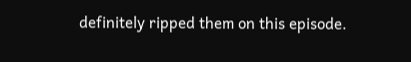definitely ripped them on this episode.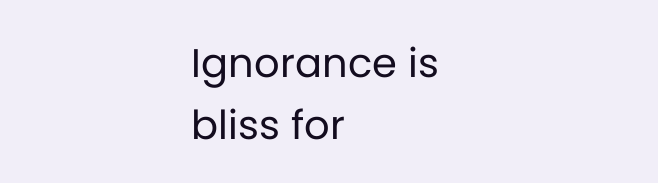Ignorance is bliss for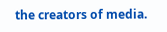the creators of media.